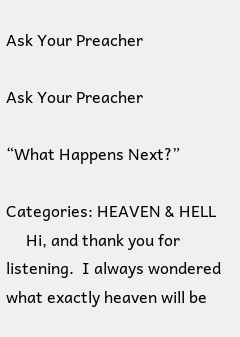Ask Your Preacher

Ask Your Preacher

“What Happens Next?”

Categories: HEAVEN & HELL
     Hi, and thank you for listening.  I always wondered what exactly heaven will be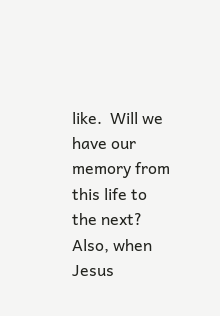like.  Will we have our memory from this life to the next?  Also, when Jesus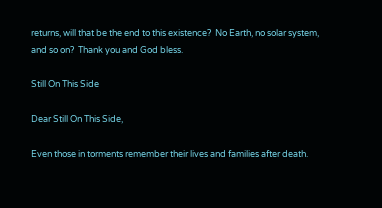returns, will that be the end to this existence?  No Earth, no solar system, and so on?  Thank you and God bless.

Still On This Side

Dear Still On This Side,

Even those in torments remember their lives and families after death.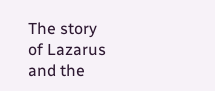The story of Lazarus and the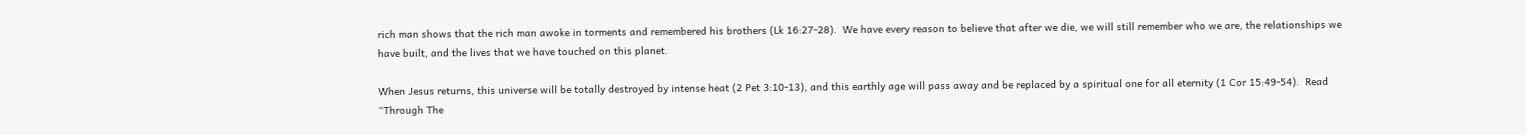rich man shows that the rich man awoke in torments and remembered his brothers (Lk 16:27-28).  We have every reason to believe that after we die, we will still remember who we are, the relationships we have built, and the lives that we have touched on this planet.

When Jesus returns, this universe will be totally destroyed by intense heat (2 Pet 3:10-13), and this earthly age will pass away and be replaced by a spiritual one for all eternity (1 Cor 15:49-54).  Read “Through The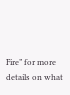Fire” for more details on what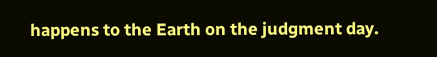happens to the Earth on the judgment day.